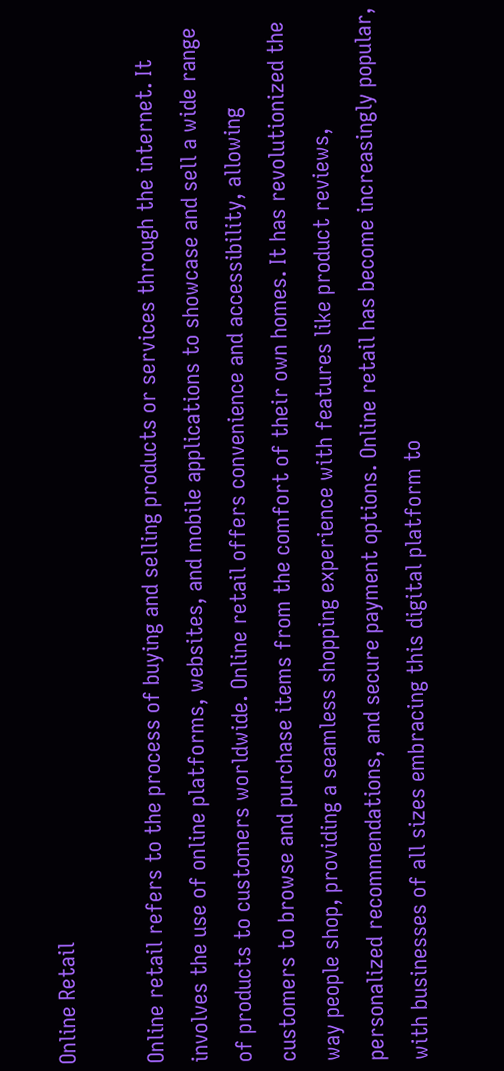Online Retail

Online retail refers to the process of buying and selling products or services through the internet. It involves the use of online platforms, websites, and mobile applications to showcase and sell a wide range of products to customers worldwide. Online retail offers convenience and accessibility, allowing customers to browse and purchase items from the comfort of their own homes. It has revolutionized the way people shop, providing a seamless shopping experience with features like product reviews, personalized recommendations, and secure payment options. Online retail has become increasingly popular, with businesses of all sizes embracing this digital platform to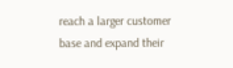reach a larger customer base and expand their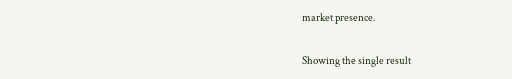market presence.

Showing the single result